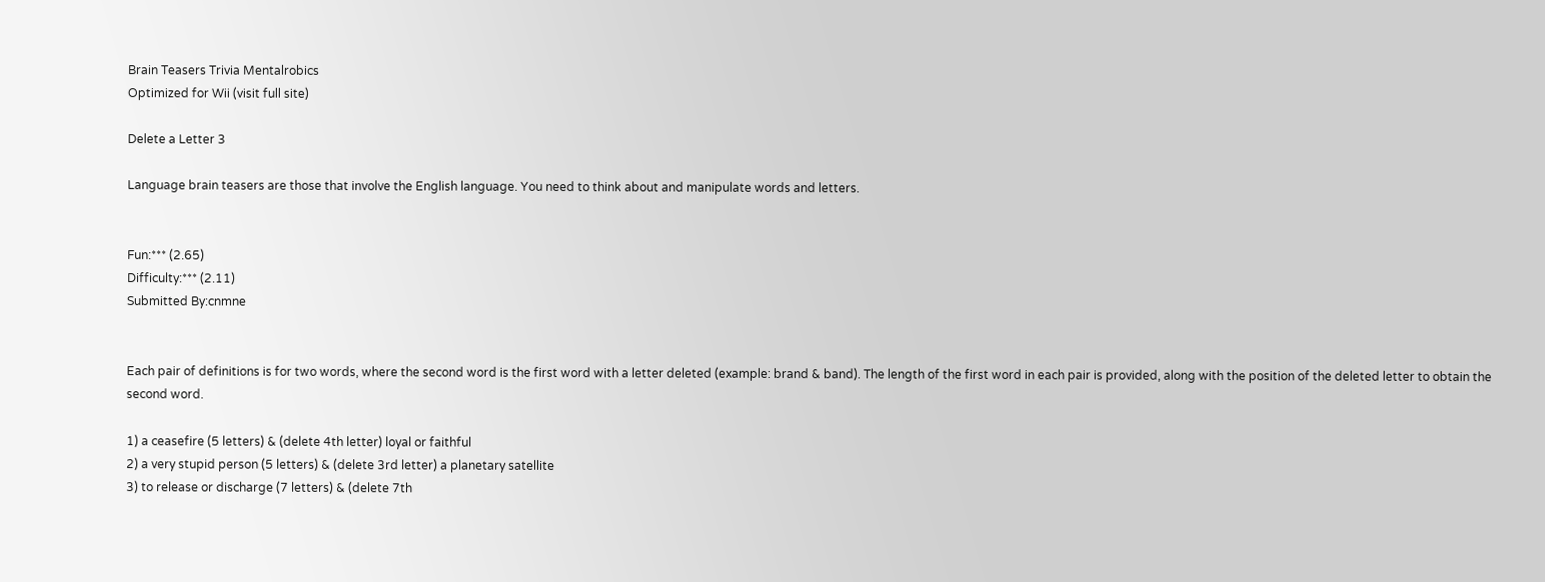Brain Teasers Trivia Mentalrobics
Optimized for Wii (visit full site)

Delete a Letter 3

Language brain teasers are those that involve the English language. You need to think about and manipulate words and letters.


Fun:*** (2.65)
Difficulty:*** (2.11)
Submitted By:cnmne


Each pair of definitions is for two words, where the second word is the first word with a letter deleted (example: brand & band). The length of the first word in each pair is provided, along with the position of the deleted letter to obtain the second word.

1) a ceasefire (5 letters) & (delete 4th letter) loyal or faithful
2) a very stupid person (5 letters) & (delete 3rd letter) a planetary satellite
3) to release or discharge (7 letters) & (delete 7th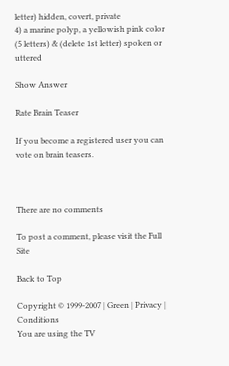letter) hidden, covert, private
4) a marine polyp, a yellowish pink color (5 letters) & (delete 1st letter) spoken or uttered

Show Answer

Rate Brain Teaser

If you become a registered user you can vote on brain teasers.



There are no comments

To post a comment, please visit the Full Site

Back to Top

Copyright © 1999-2007 | Green | Privacy | Conditions
You are using the TV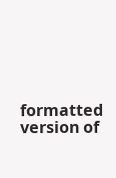formatted version of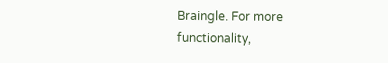Braingle. For more functionality,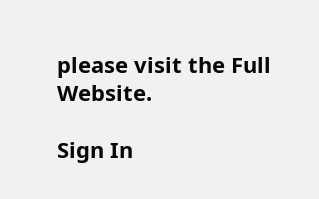please visit the Full Website.

Sign In